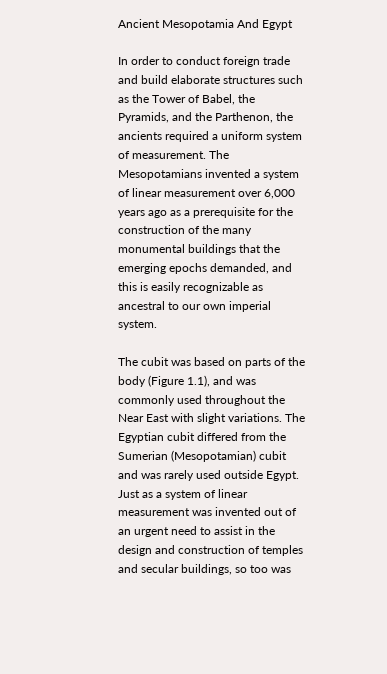Ancient Mesopotamia And Egypt

In order to conduct foreign trade and build elaborate structures such as the Tower of Babel, the Pyramids, and the Parthenon, the ancients required a uniform system of measurement. The Mesopotamians invented a system of linear measurement over 6,000 years ago as a prerequisite for the construction of the many monumental buildings that the emerging epochs demanded, and this is easily recognizable as ancestral to our own imperial system.

The cubit was based on parts of the body (Figure 1.1), and was commonly used throughout the Near East with slight variations. The Egyptian cubit differed from the Sumerian (Mesopotamian) cubit and was rarely used outside Egypt. Just as a system of linear measurement was invented out of an urgent need to assist in the design and construction of temples and secular buildings, so too was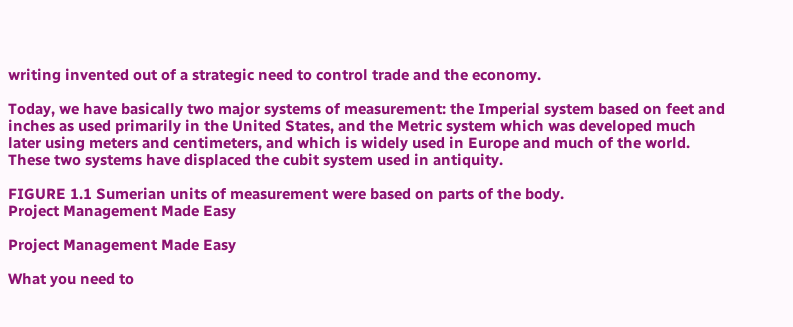writing invented out of a strategic need to control trade and the economy.

Today, we have basically two major systems of measurement: the Imperial system based on feet and inches as used primarily in the United States, and the Metric system which was developed much later using meters and centimeters, and which is widely used in Europe and much of the world. These two systems have displaced the cubit system used in antiquity.

FIGURE 1.1 Sumerian units of measurement were based on parts of the body.
Project Management Made Easy

Project Management Made Easy

What you need to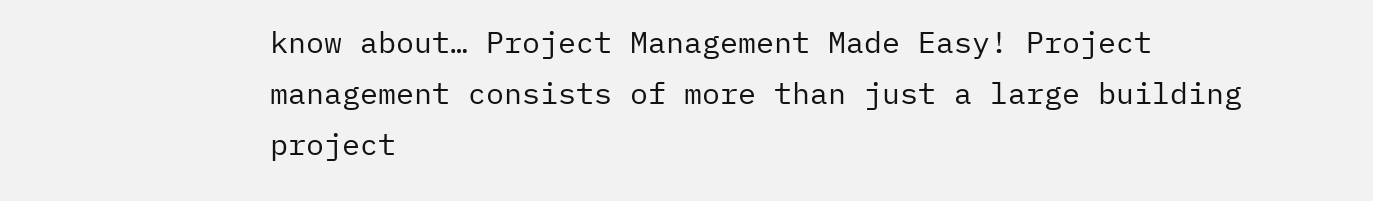know about… Project Management Made Easy! Project management consists of more than just a large building project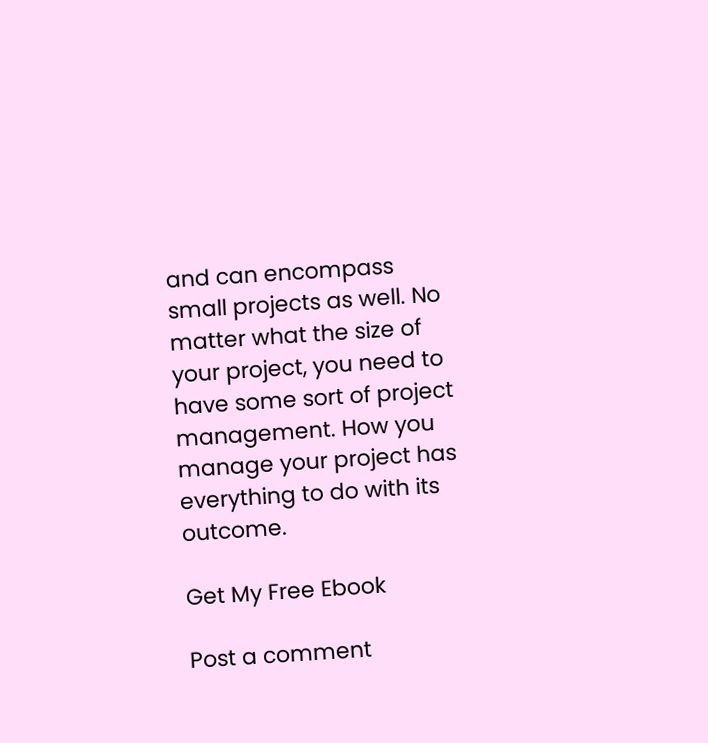and can encompass small projects as well. No matter what the size of your project, you need to have some sort of project management. How you manage your project has everything to do with its outcome.

Get My Free Ebook

Post a comment